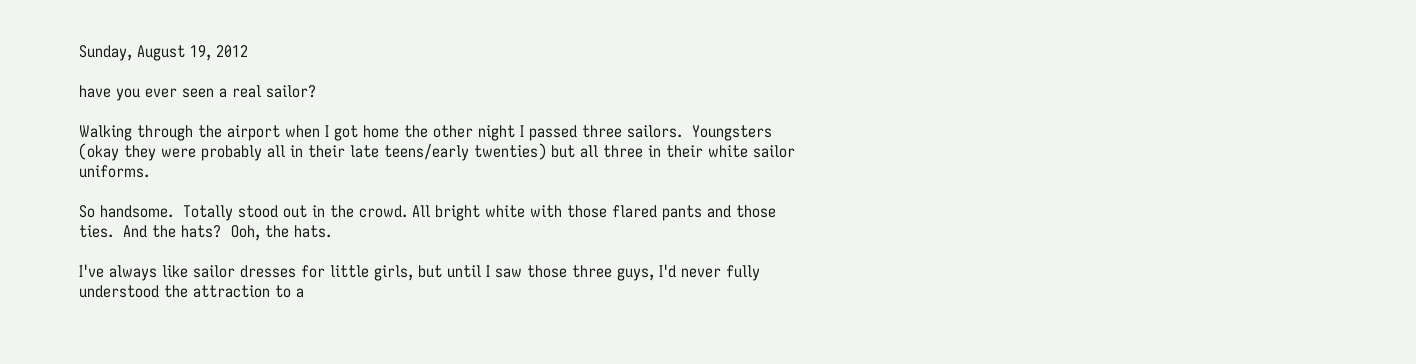Sunday, August 19, 2012

have you ever seen a real sailor?

Walking through the airport when I got home the other night I passed three sailors.  Youngsters (okay they were probably all in their late teens/early twenties) but all three in their white sailor uniforms.

So handsome.  Totally stood out in the crowd. All bright white with those flared pants and those ties.  And the hats?  Ooh, the hats.

I've always like sailor dresses for little girls, but until I saw those three guys, I'd never fully understood the attraction to a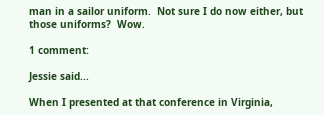man in a sailor uniform.  Not sure I do now either, but those uniforms?  Wow.

1 comment:

Jessie said...

When I presented at that conference in Virginia,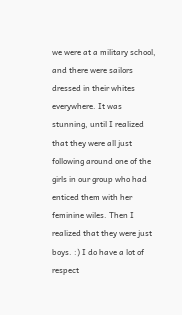we were at a military school, and there were sailors dressed in their whites everywhere. It was stunning, until I realized that they were all just following around one of the girls in our group who had enticed them with her feminine wiles. Then I realized that they were just boys. :) I do have a lot of respect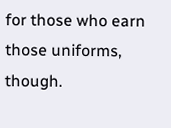for those who earn those uniforms, though.